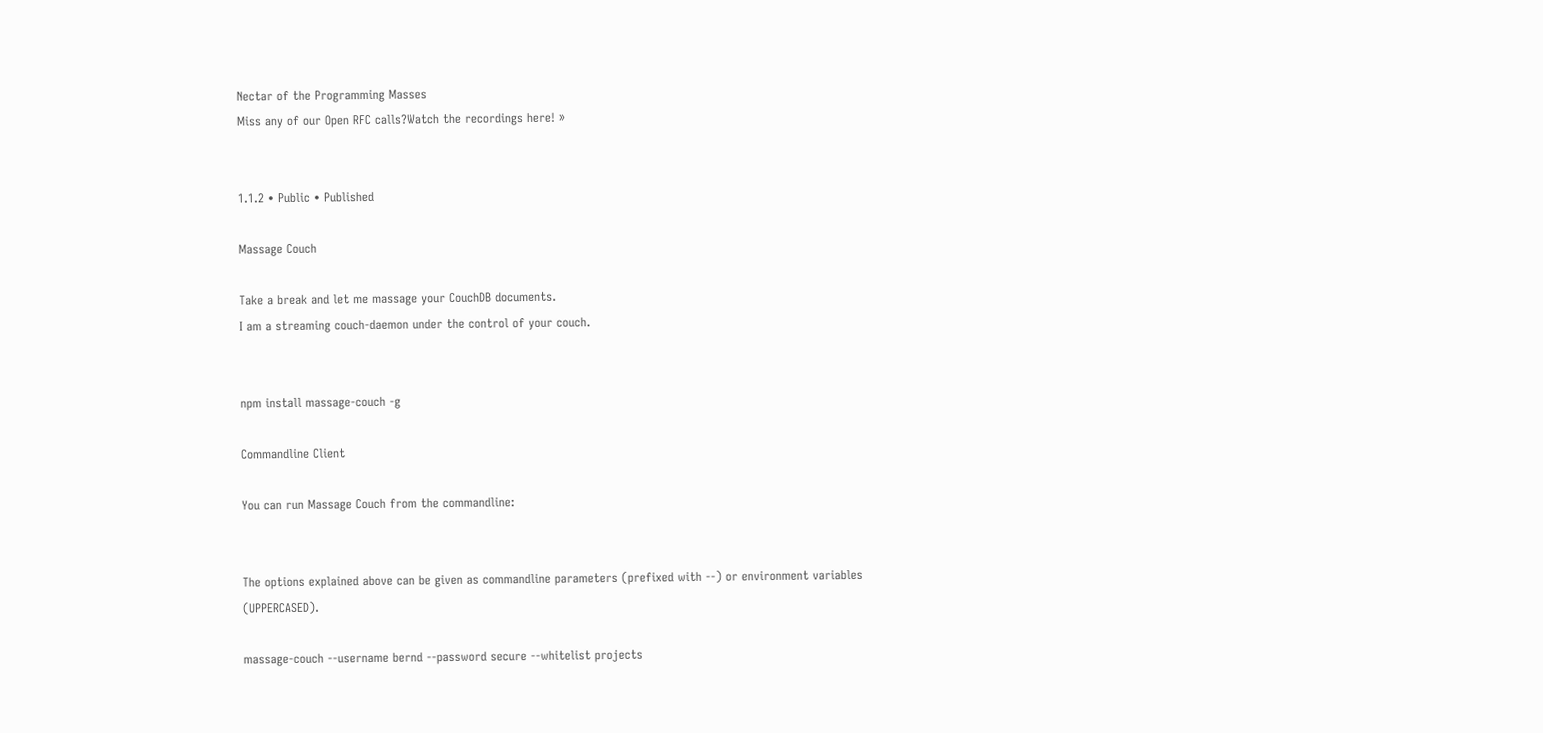Nectar of the Programming Masses
Miss any of our Open RFC calls?Watch the recordings here! »


1.1.2 • Public • Published

Massage Couch

Take a break and let me massage your CouchDB documents.
I am a streaming couch-daemon under the control of your couch.


npm install massage-couch -g

Commandline Client

You can run Massage Couch from the commandline:


The options explained above can be given as commandline parameters (prefixed with --) or environment variables (UPPERCASED).

massage-couch --username bernd --password secure --whitelist projects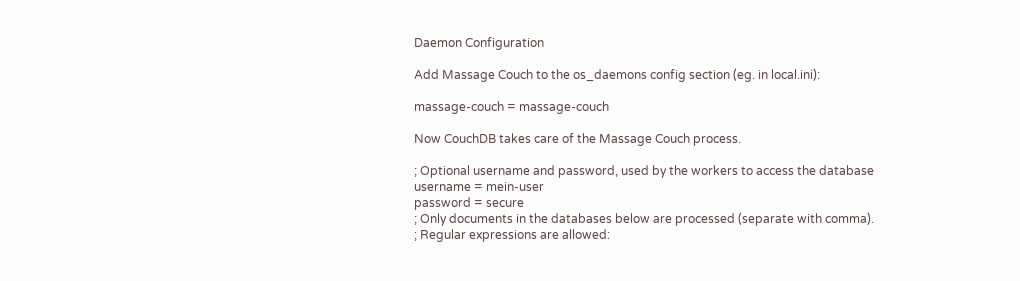Daemon Configuration

Add Massage Couch to the os_daemons config section (eg. in local.ini):

massage-couch = massage-couch

Now CouchDB takes care of the Massage Couch process.

; Optional username and password, used by the workers to access the database
username = mein-user
password = secure
; Only documents in the databases below are processed (separate with comma).
; Regular expressions are allowed: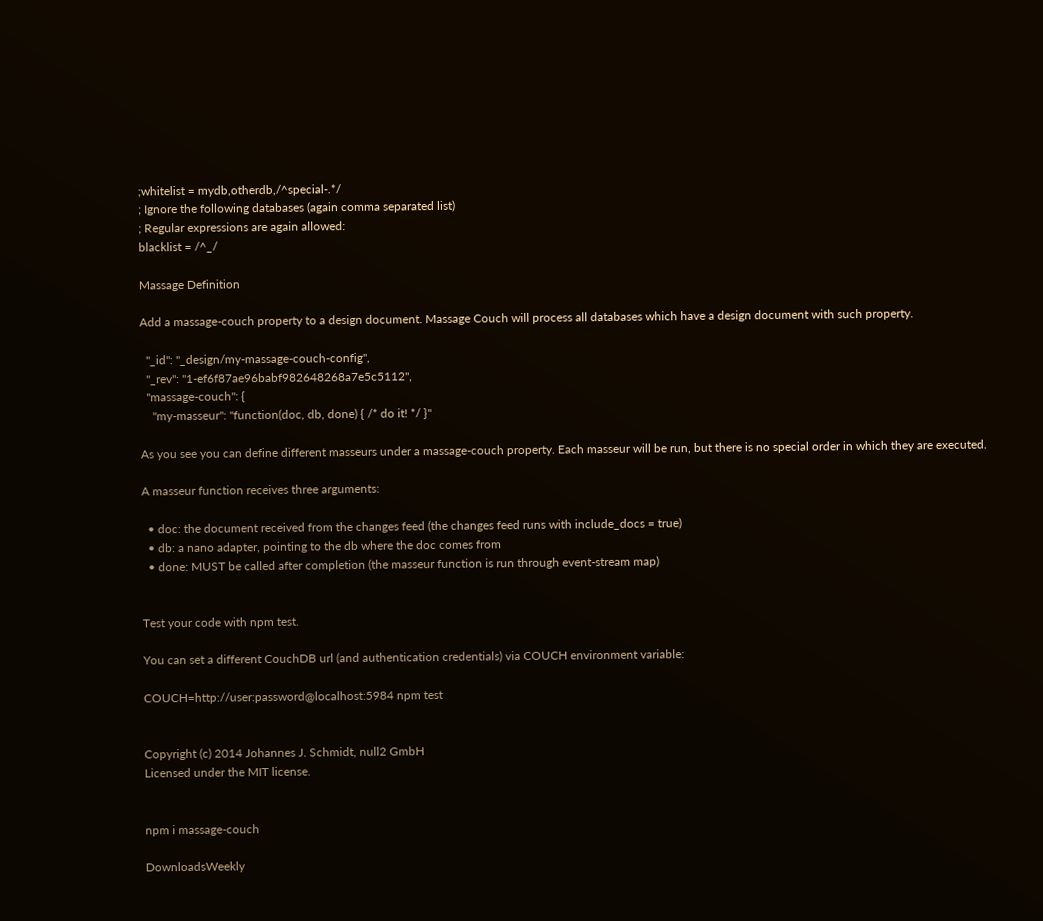;whitelist = mydb,otherdb,/^special-.*/
; Ignore the following databases (again comma separated list)
; Regular expressions are again allowed:
blacklist = /^_/

Massage Definition

Add a massage-couch property to a design document. Massage Couch will process all databases which have a design document with such property.

  "_id": "_design/my-massage-couch-config",
  "_rev": "1-ef6f87ae96babf982648268a7e5c5112",
  "massage-couch": {
    "my-masseur": "function(doc, db, done) { /* do it! */ }"

As you see you can define different masseurs under a massage-couch property. Each masseur will be run, but there is no special order in which they are executed.

A masseur function receives three arguments:

  • doc: the document received from the changes feed (the changes feed runs with include_docs = true)
  • db: a nano adapter, pointing to the db where the doc comes from
  • done: MUST be called after completion (the masseur function is run through event-stream map)


Test your code with npm test.

You can set a different CouchDB url (and authentication credentials) via COUCH environment variable:

COUCH=http://user:password@localhost:5984 npm test


Copyright (c) 2014 Johannes J. Schmidt, null2 GmbH
Licensed under the MIT license.


npm i massage-couch

DownloadsWeekly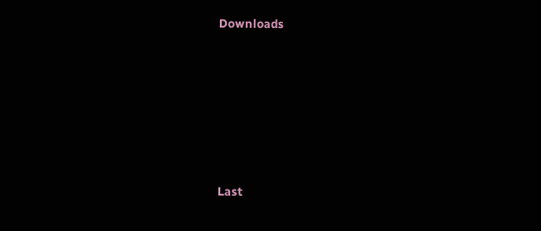Downloads






Last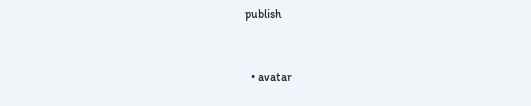publish


  • avatar